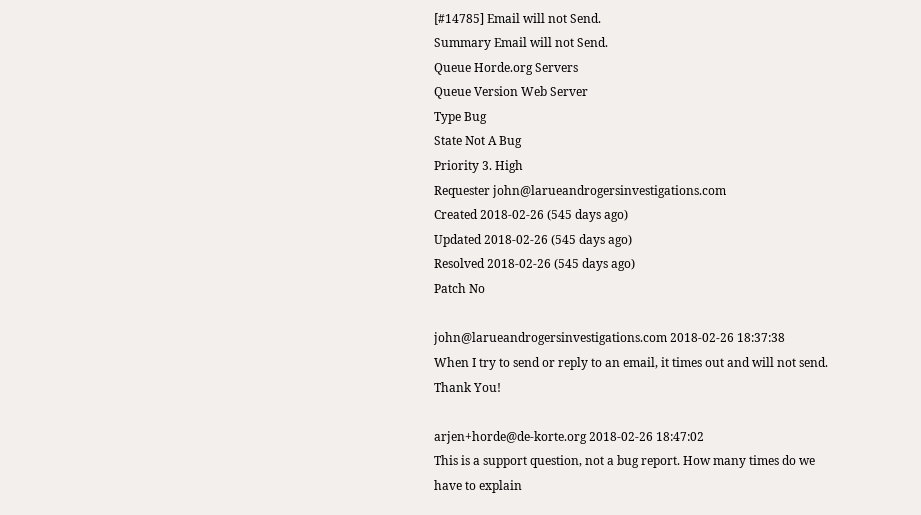[#14785] Email will not Send.
Summary Email will not Send.
Queue Horde.org Servers
Queue Version Web Server
Type Bug
State Not A Bug
Priority 3. High
Requester john@larueandrogersinvestigations.com
Created 2018-02-26 (545 days ago)
Updated 2018-02-26 (545 days ago)
Resolved 2018-02-26 (545 days ago)
Patch No

john@larueandrogersinvestigations.com 2018-02-26 18:37:38
When I try to send or reply to an email, it times out and will not send.
Thank You!

arjen+horde@de-korte.org 2018-02-26 18:47:02
This is a support question, not a bug report. How many times do we
have to explain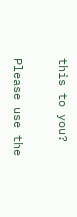this to you?

Please use the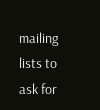mailing lists to ask for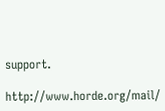support.

http://www.horde.org/mail/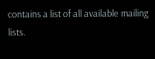contains a list of all available mailing lists.